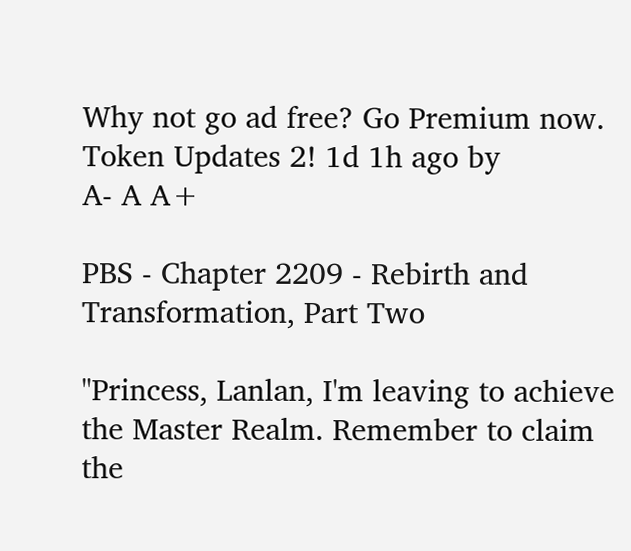Why not go ad free? Go Premium now.
Token Updates 2! 1d 1h ago by
A- A A+

PBS - Chapter 2209 - Rebirth and Transformation, Part Two

"Princess, Lanlan, I'm leaving to achieve the Master Realm. Remember to claim the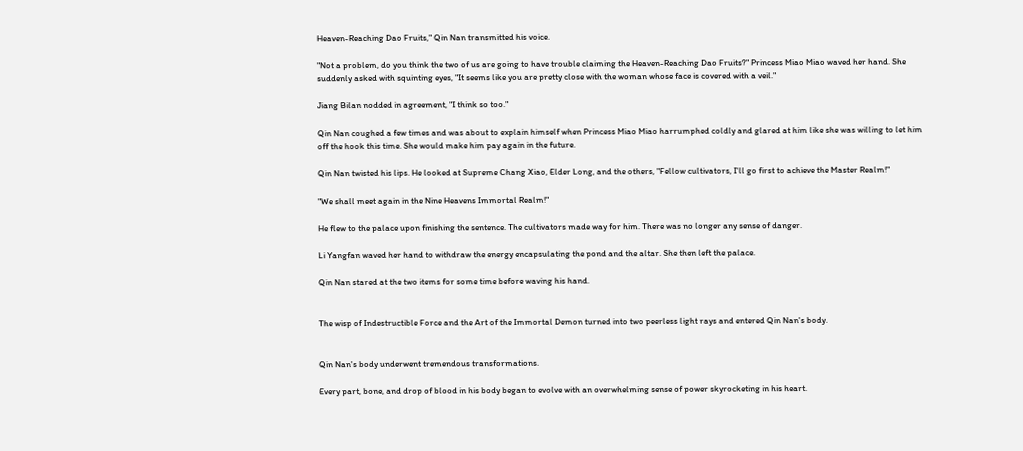Heaven-Reaching Dao Fruits," Qin Nan transmitted his voice.

"Not a problem, do you think the two of us are going to have trouble claiming the Heaven-Reaching Dao Fruits?" Princess Miao Miao waved her hand. She suddenly asked with squinting eyes, "It seems like you are pretty close with the woman whose face is covered with a veil."

Jiang Bilan nodded in agreement, "I think so too."

Qin Nan coughed a few times and was about to explain himself when Princess Miao Miao harrumphed coldly and glared at him like she was willing to let him off the hook this time. She would make him pay again in the future.

Qin Nan twisted his lips. He looked at Supreme Chang Xiao, Elder Long, and the others, "Fellow cultivators, I'll go first to achieve the Master Realm!"

"We shall meet again in the Nine Heavens Immortal Realm!"

He flew to the palace upon finishing the sentence. The cultivators made way for him. There was no longer any sense of danger.

Li Yangfan waved her hand to withdraw the energy encapsulating the pond and the altar. She then left the palace.

Qin Nan stared at the two items for some time before waving his hand.


The wisp of Indestructible Force and the Art of the Immortal Demon turned into two peerless light rays and entered Qin Nan's body.


Qin Nan's body underwent tremendous transformations.

Every part, bone, and drop of blood in his body began to evolve with an overwhelming sense of power skyrocketing in his heart.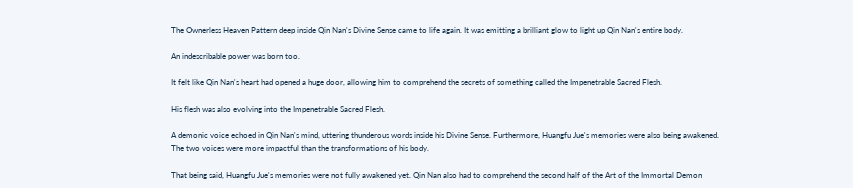The Ownerless Heaven Pattern deep inside Qin Nan's Divine Sense came to life again. It was emitting a brilliant glow to light up Qin Nan's entire body.

An indescribable power was born too.

It felt like Qin Nan's heart had opened a huge door, allowing him to comprehend the secrets of something called the Impenetrable Sacred Flesh.

His flesh was also evolving into the Impenetrable Sacred Flesh.

A demonic voice echoed in Qin Nan's mind, uttering thunderous words inside his Divine Sense. Furthermore, Huangfu Jue's memories were also being awakened. The two voices were more impactful than the transformations of his body.

That being said, Huangfu Jue's memories were not fully awakened yet. Qin Nan also had to comprehend the second half of the Art of the Immortal Demon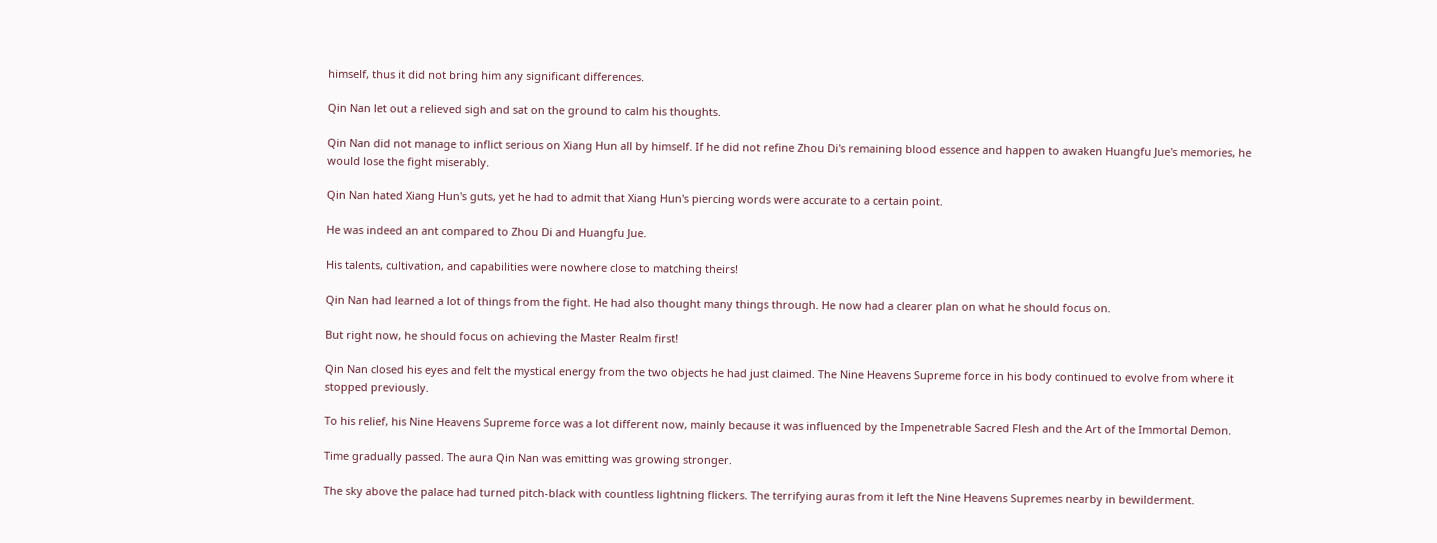himself, thus it did not bring him any significant differences.

Qin Nan let out a relieved sigh and sat on the ground to calm his thoughts.

Qin Nan did not manage to inflict serious on Xiang Hun all by himself. If he did not refine Zhou Di's remaining blood essence and happen to awaken Huangfu Jue's memories, he would lose the fight miserably.

Qin Nan hated Xiang Hun's guts, yet he had to admit that Xiang Hun's piercing words were accurate to a certain point.

He was indeed an ant compared to Zhou Di and Huangfu Jue.

His talents, cultivation, and capabilities were nowhere close to matching theirs!

Qin Nan had learned a lot of things from the fight. He had also thought many things through. He now had a clearer plan on what he should focus on.

But right now, he should focus on achieving the Master Realm first!

Qin Nan closed his eyes and felt the mystical energy from the two objects he had just claimed. The Nine Heavens Supreme force in his body continued to evolve from where it stopped previously.

To his relief, his Nine Heavens Supreme force was a lot different now, mainly because it was influenced by the Impenetrable Sacred Flesh and the Art of the Immortal Demon.

Time gradually passed. The aura Qin Nan was emitting was growing stronger.

The sky above the palace had turned pitch-black with countless lightning flickers. The terrifying auras from it left the Nine Heavens Supremes nearby in bewilderment.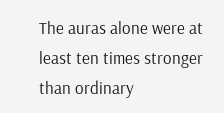The auras alone were at least ten times stronger than ordinary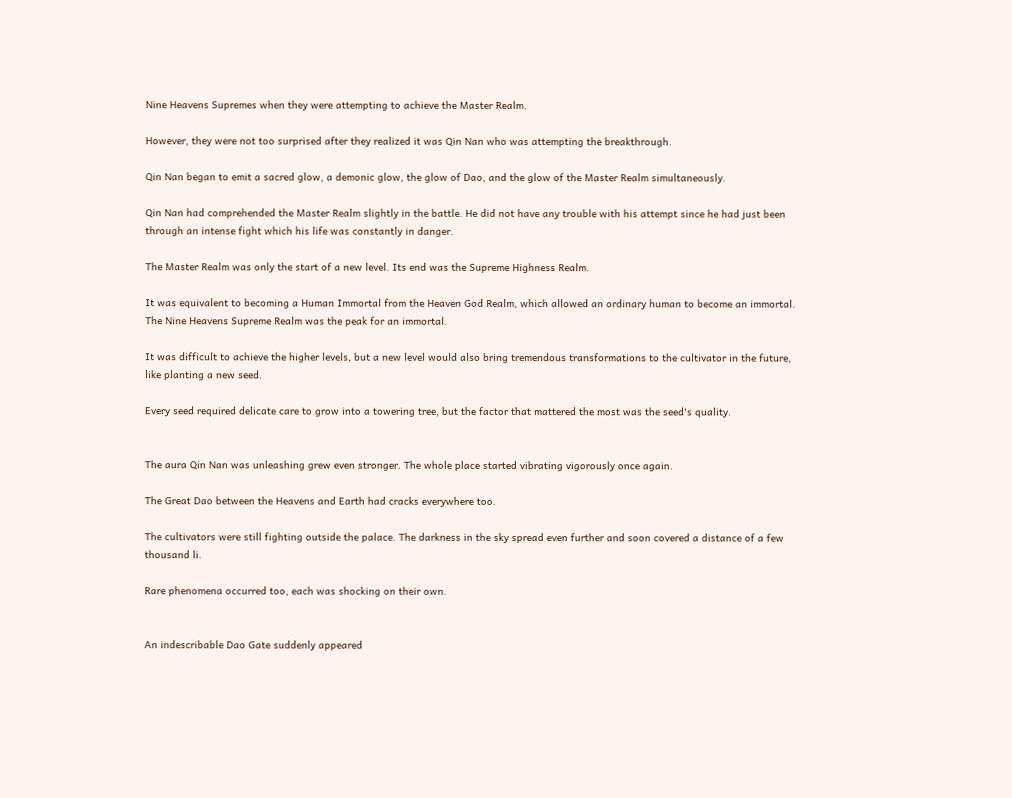Nine Heavens Supremes when they were attempting to achieve the Master Realm.

However, they were not too surprised after they realized it was Qin Nan who was attempting the breakthrough.

Qin Nan began to emit a sacred glow, a demonic glow, the glow of Dao, and the glow of the Master Realm simultaneously.

Qin Nan had comprehended the Master Realm slightly in the battle. He did not have any trouble with his attempt since he had just been through an intense fight which his life was constantly in danger.

The Master Realm was only the start of a new level. Its end was the Supreme Highness Realm.

It was equivalent to becoming a Human Immortal from the Heaven God Realm, which allowed an ordinary human to become an immortal. The Nine Heavens Supreme Realm was the peak for an immortal.

It was difficult to achieve the higher levels, but a new level would also bring tremendous transformations to the cultivator in the future, like planting a new seed.

Every seed required delicate care to grow into a towering tree, but the factor that mattered the most was the seed's quality.


The aura Qin Nan was unleashing grew even stronger. The whole place started vibrating vigorously once again.

The Great Dao between the Heavens and Earth had cracks everywhere too.

The cultivators were still fighting outside the palace. The darkness in the sky spread even further and soon covered a distance of a few thousand li.

Rare phenomena occurred too, each was shocking on their own.


An indescribable Dao Gate suddenly appeared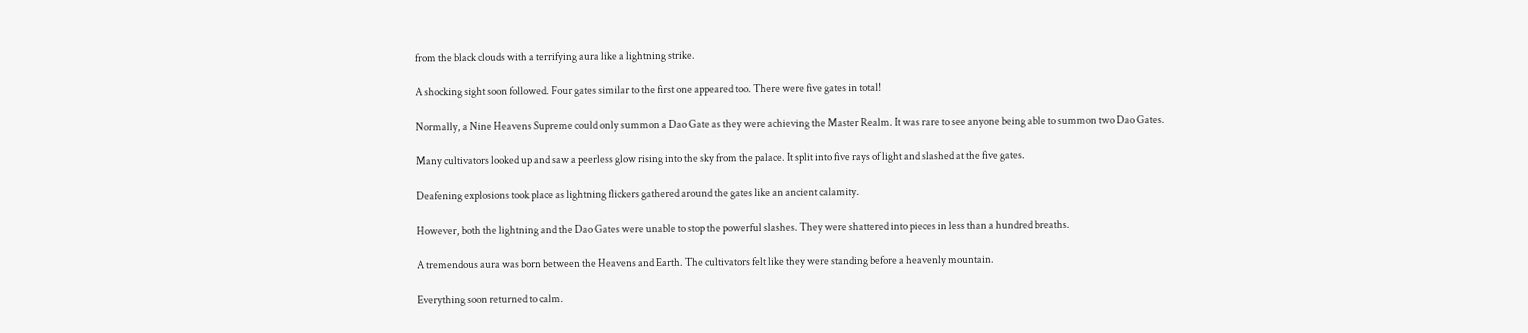from the black clouds with a terrifying aura like a lightning strike.

A shocking sight soon followed. Four gates similar to the first one appeared too. There were five gates in total!

Normally, a Nine Heavens Supreme could only summon a Dao Gate as they were achieving the Master Realm. It was rare to see anyone being able to summon two Dao Gates.

Many cultivators looked up and saw a peerless glow rising into the sky from the palace. It split into five rays of light and slashed at the five gates.

Deafening explosions took place as lightning flickers gathered around the gates like an ancient calamity.

However, both the lightning and the Dao Gates were unable to stop the powerful slashes. They were shattered into pieces in less than a hundred breaths.

A tremendous aura was born between the Heavens and Earth. The cultivators felt like they were standing before a heavenly mountain.

Everything soon returned to calm.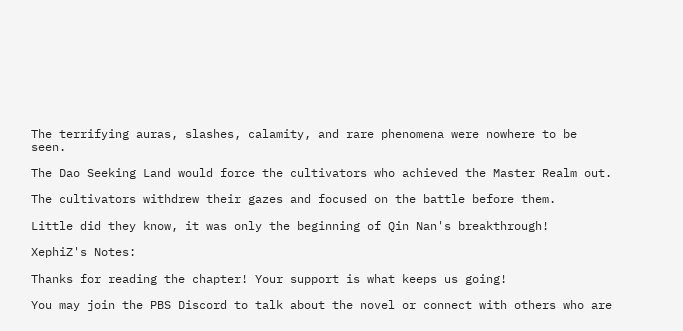The terrifying auras, slashes, calamity, and rare phenomena were nowhere to be seen.

The Dao Seeking Land would force the cultivators who achieved the Master Realm out.

The cultivators withdrew their gazes and focused on the battle before them.

Little did they know, it was only the beginning of Qin Nan's breakthrough!

XephiZ's Notes:

Thanks for reading the chapter! Your support is what keeps us going!

You may join the PBS Discord to talk about the novel or connect with others who are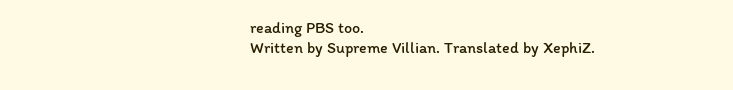reading PBS too.
Written by Supreme Villian. Translated by XephiZ.